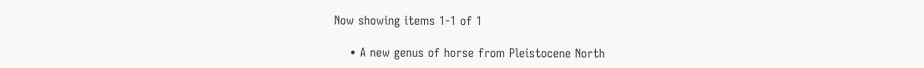Now showing items 1-1 of 1

    • A new genus of horse from Pleistocene North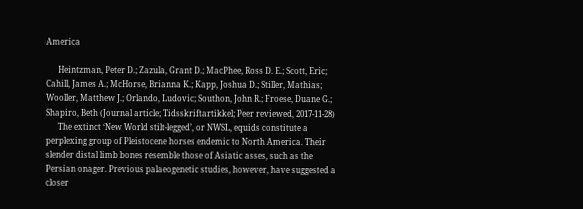America

      Heintzman, Peter D.; Zazula, Grant D.; MacPhee, Ross D. E.; Scott, Eric; Cahill, James A.; McHorse, Brianna K.; Kapp, Joshua D.; Stiller, Mathias; Wooller, Matthew J.; Orlando, Ludovic; Southon, John R.; Froese, Duane G.; Shapiro, Beth (Journal article; Tidsskriftartikkel; Peer reviewed, 2017-11-28)
      The extinct ‘New World stilt-legged’, or NWSL, equids constitute a perplexing group of Pleistocene horses endemic to North America. Their slender distal limb bones resemble those of Asiatic asses, such as the Persian onager. Previous palaeogenetic studies, however, have suggested a closer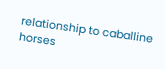relationship to caballine horses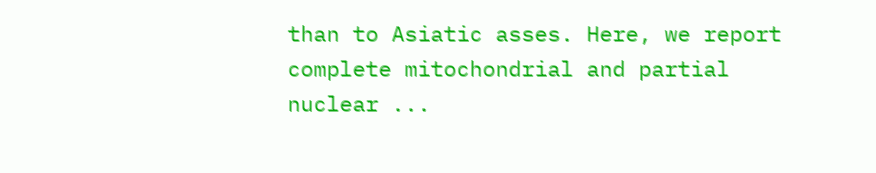than to Asiatic asses. Here, we report complete mitochondrial and partial nuclear ...